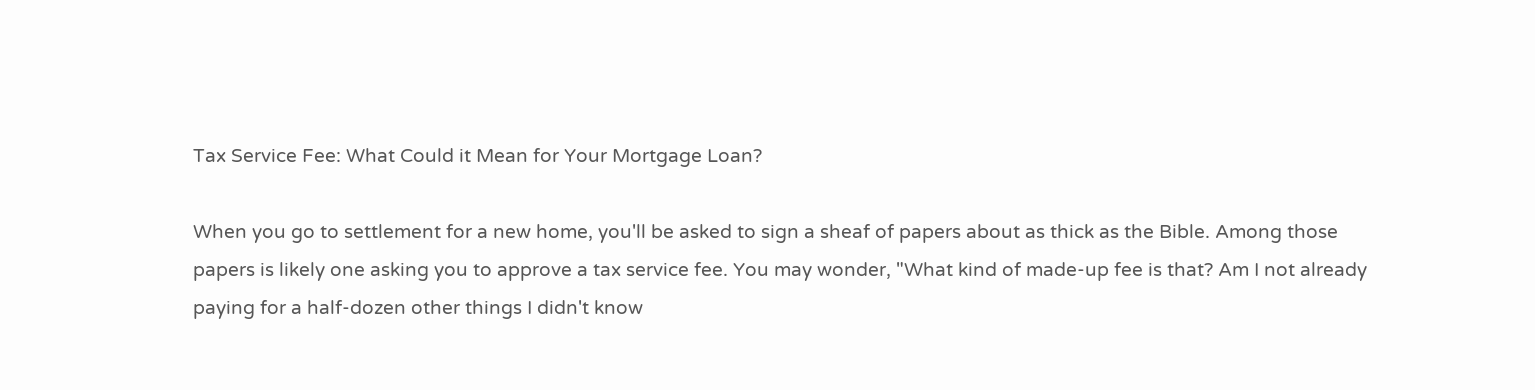Tax Service Fee: What Could it Mean for Your Mortgage Loan?

When you go to settlement for a new home, you'll be asked to sign a sheaf of papers about as thick as the Bible. Among those papers is likely one asking you to approve a tax service fee. You may wonder, "What kind of made-up fee is that? Am I not already paying for a half-dozen other things I didn't know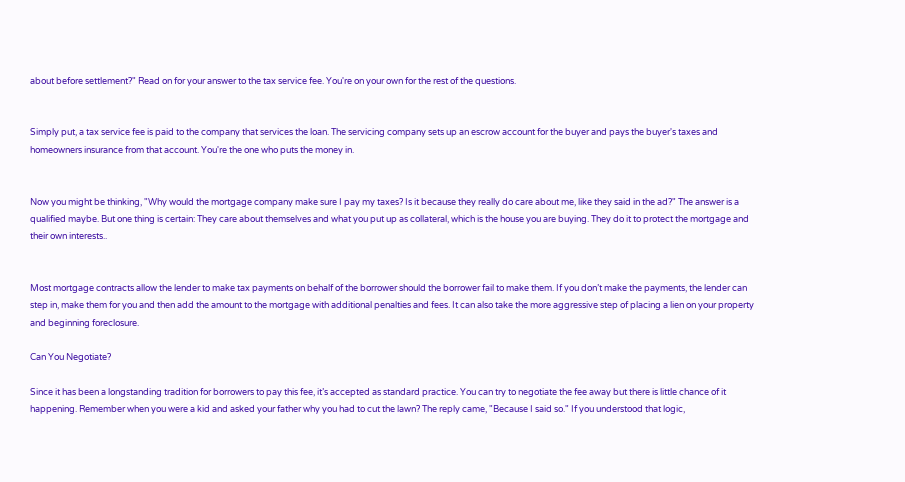about before settlement?" Read on for your answer to the tax service fee. You're on your own for the rest of the questions.


Simply put, a tax service fee is paid to the company that services the loan. The servicing company sets up an escrow account for the buyer and pays the buyer's taxes and homeowners insurance from that account. You're the one who puts the money in.


Now you might be thinking, "Why would the mortgage company make sure I pay my taxes? Is it because they really do care about me, like they said in the ad?" The answer is a qualified maybe. But one thing is certain: They care about themselves and what you put up as collateral, which is the house you are buying. They do it to protect the mortgage and their own interests..


Most mortgage contracts allow the lender to make tax payments on behalf of the borrower should the borrower fail to make them. If you don’t make the payments, the lender can step in, make them for you and then add the amount to the mortgage with additional penalties and fees. It can also take the more aggressive step of placing a lien on your property and beginning foreclosure.

Can You Negotiate?

Since it has been a longstanding tradition for borrowers to pay this fee, it’s accepted as standard practice. You can try to negotiate the fee away but there is little chance of it happening. Remember when you were a kid and asked your father why you had to cut the lawn? The reply came, "Because I said so." If you understood that logic,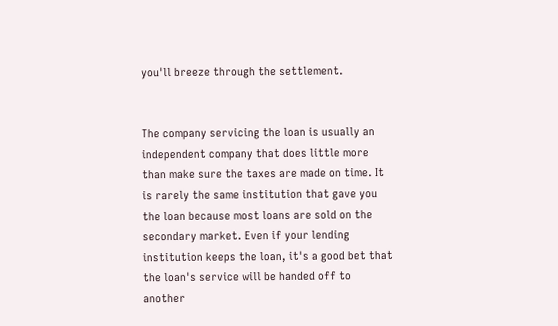you'll breeze through the settlement.


The company servicing the loan is usually an independent company that does little more than make sure the taxes are made on time. It is rarely the same institution that gave you the loan because most loans are sold on the secondary market. Even if your lending institution keeps the loan, it's a good bet that the loan's service will be handed off to another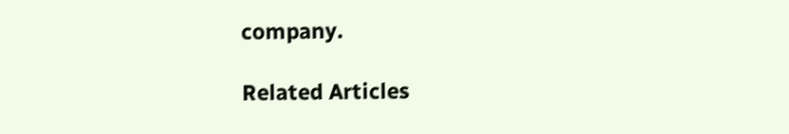company.

Related Articles